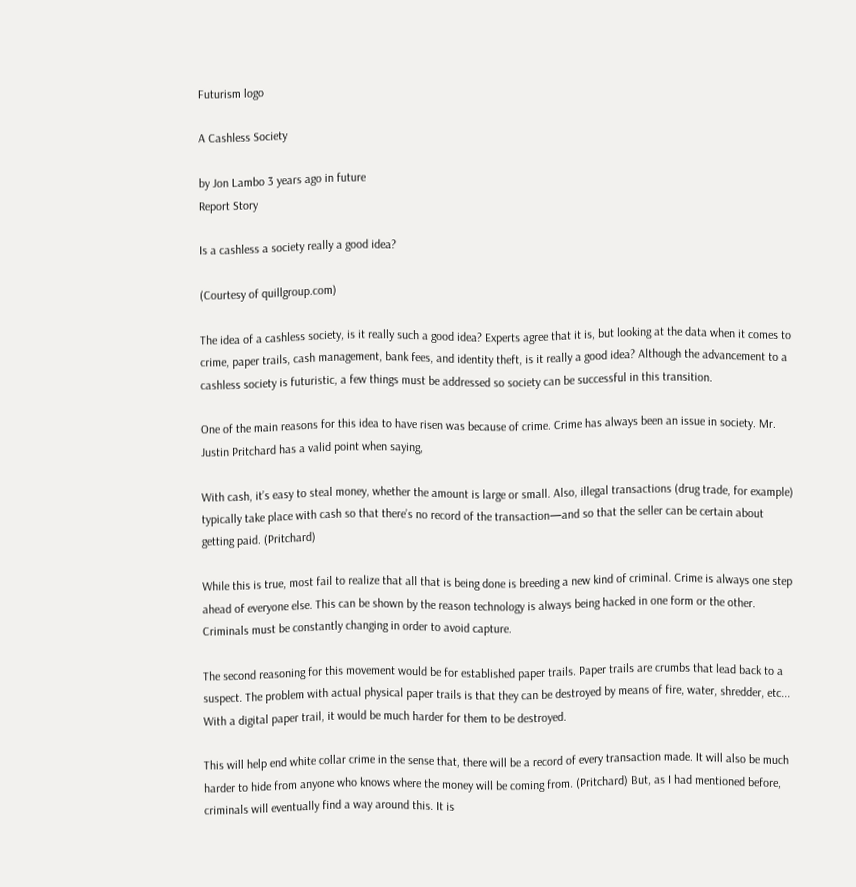Futurism logo

A Cashless Society

by Jon Lambo 3 years ago in future
Report Story

Is a cashless a society really a good idea?

(Courtesy of quillgroup.com)

The idea of a cashless society, is it really such a good idea? Experts agree that it is, but looking at the data when it comes to crime, paper trails, cash management, bank fees, and identity theft, is it really a good idea? Although the advancement to a cashless society is futuristic, a few things must be addressed so society can be successful in this transition.

One of the main reasons for this idea to have risen was because of crime. Crime has always been an issue in society. Mr. Justin Pritchard has a valid point when saying,

With cash, it’s easy to steal money, whether the amount is large or small. Also, illegal transactions (drug trade, for example) typically take place with cash so that there’s no record of the transaction—and so that the seller can be certain about getting paid. (Pritchard)

While this is true, most fail to realize that all that is being done is breeding a new kind of criminal. Crime is always one step ahead of everyone else. This can be shown by the reason technology is always being hacked in one form or the other. Criminals must be constantly changing in order to avoid capture.

The second reasoning for this movement would be for established paper trails. Paper trails are crumbs that lead back to a suspect. The problem with actual physical paper trails is that they can be destroyed by means of fire, water, shredder, etc... With a digital paper trail, it would be much harder for them to be destroyed.

This will help end white collar crime in the sense that, there will be a record of every transaction made. It will also be much harder to hide from anyone who knows where the money will be coming from. (Pritchard) But, as I had mentioned before, criminals will eventually find a way around this. It is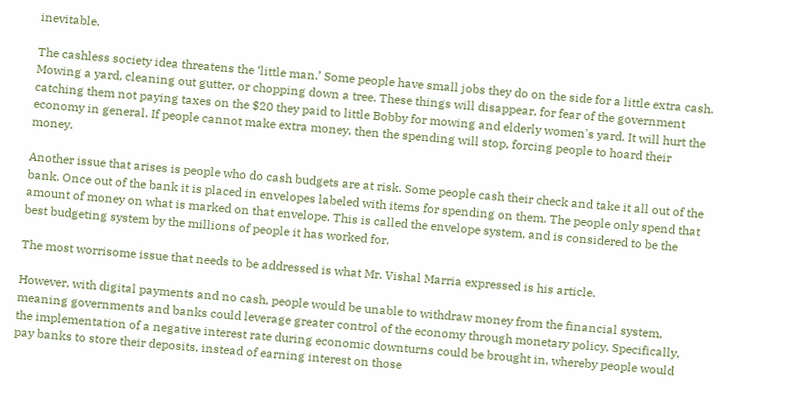inevitable.

The cashless society idea threatens the ‘little man.’ Some people have small jobs they do on the side for a little extra cash. Mowing a yard, cleaning out gutter, or chopping down a tree. These things will disappear, for fear of the government catching them not paying taxes on the $20 they paid to little Bobby for mowing and elderly women's yard. It will hurt the economy in general. If people cannot make extra money, then the spending will stop, forcing people to hoard their money.

Another issue that arises is people who do cash budgets are at risk. Some people cash their check and take it all out of the bank. Once out of the bank it is placed in envelopes labeled with items for spending on them. The people only spend that amount of money on what is marked on that envelope. This is called the envelope system, and is considered to be the best budgeting system by the millions of people it has worked for.

The most worrisome issue that needs to be addressed is what Mr. Vishal Marria expressed is his article.

However, with digital payments and no cash, people would be unable to withdraw money from the financial system, meaning governments and banks could leverage greater control of the economy through monetary policy. Specifically, the implementation of a negative interest rate during economic downturns could be brought in, whereby people would pay banks to store their deposits, instead of earning interest on those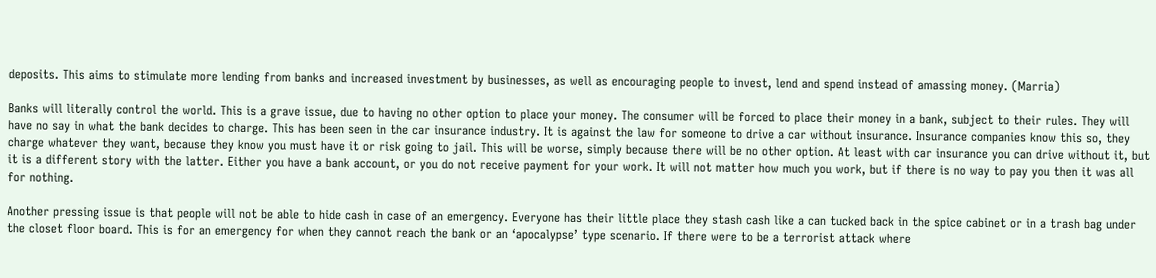deposits. This aims to stimulate more lending from banks and increased investment by businesses, as well as encouraging people to invest, lend and spend instead of amassing money. (Marria)

Banks will literally control the world. This is a grave issue, due to having no other option to place your money. The consumer will be forced to place their money in a bank, subject to their rules. They will have no say in what the bank decides to charge. This has been seen in the car insurance industry. It is against the law for someone to drive a car without insurance. Insurance companies know this so, they charge whatever they want, because they know you must have it or risk going to jail. This will be worse, simply because there will be no other option. At least with car insurance you can drive without it, but it is a different story with the latter. Either you have a bank account, or you do not receive payment for your work. It will not matter how much you work, but if there is no way to pay you then it was all for nothing.

Another pressing issue is that people will not be able to hide cash in case of an emergency. Everyone has their little place they stash cash like a can tucked back in the spice cabinet or in a trash bag under the closet floor board. This is for an emergency for when they cannot reach the bank or an ‘apocalypse’ type scenario. If there were to be a terrorist attack where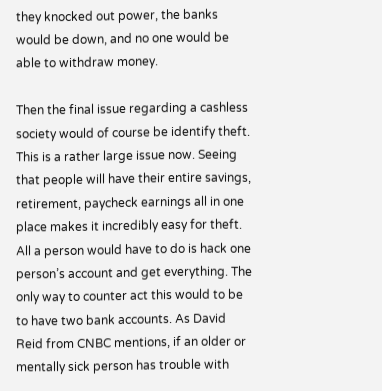they knocked out power, the banks would be down, and no one would be able to withdraw money.

Then the final issue regarding a cashless society would of course be identify theft. This is a rather large issue now. Seeing that people will have their entire savings, retirement, paycheck earnings all in one place makes it incredibly easy for theft. All a person would have to do is hack one person’s account and get everything. The only way to counter act this would to be to have two bank accounts. As David Reid from CNBC mentions, if an older or mentally sick person has trouble with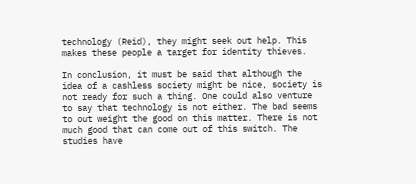technology (Reid), they might seek out help. This makes these people a target for identity thieves.

In conclusion, it must be said that although the idea of a cashless society might be nice, society is not ready for such a thing. One could also venture to say that technology is not either. The bad seems to out weight the good on this matter. There is not much good that can come out of this switch. The studies have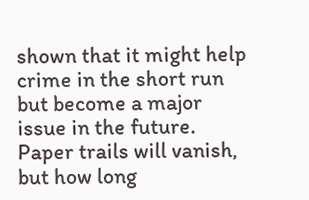shown that it might help crime in the short run but become a major issue in the future. Paper trails will vanish, but how long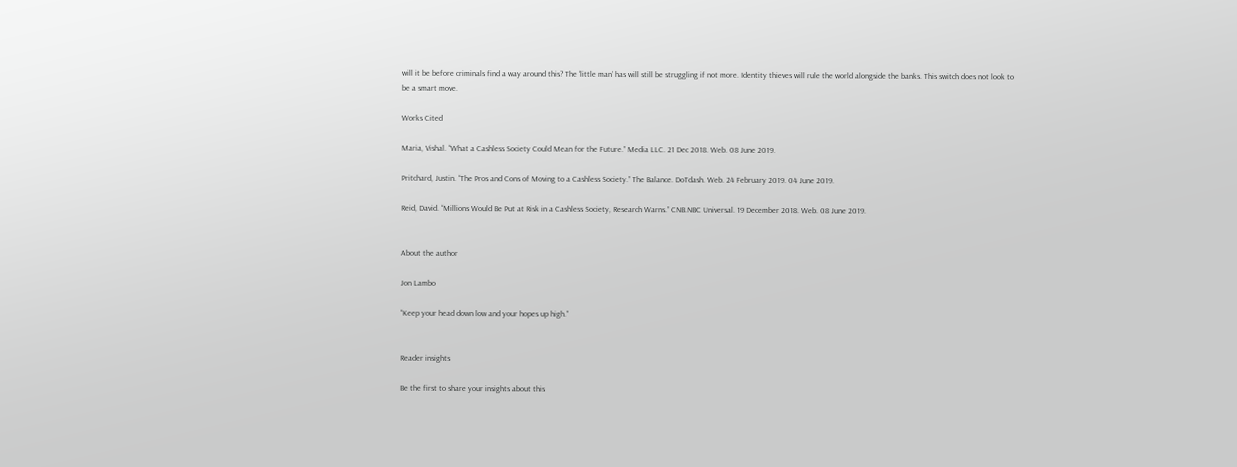will it be before criminals find a way around this? The ‘little man’ has will still be struggling if not more. Identity thieves will rule the world alongside the banks. This switch does not look to be a smart move.

Works Cited

Maria, Vishal. “What a Cashless Society Could Mean for the Future.” Media LLC. 21 Dec 2018. Web. 08 June 2019.

Pritchard, Justin. “The Pros and Cons of Moving to a Cashless Society.” The Balance. DoTdash. Web. 24 February 2019. 04 June 2019.

Reid, David. “Millions Would Be Put at Risk in a Cashless Society, Research Warns.” CNB.NBC Universal. 19 December 2018. Web. 08 June 2019.


About the author

Jon Lambo

“Keep your head down low and your hopes up high.”


Reader insights

Be the first to share your insights about this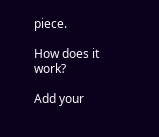piece.

How does it work?

Add your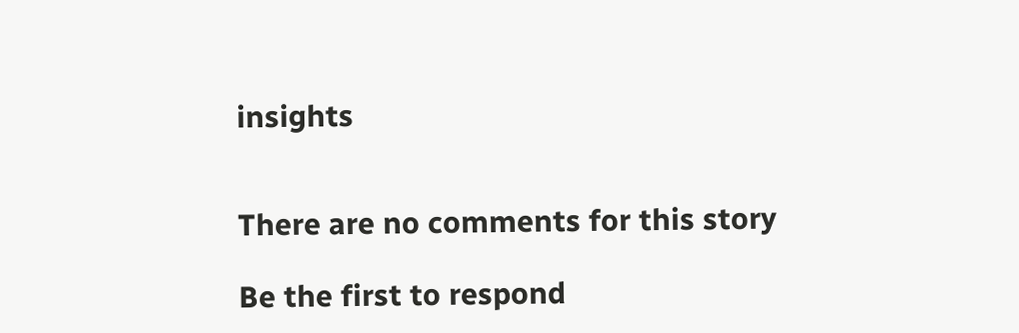insights


There are no comments for this story

Be the first to respond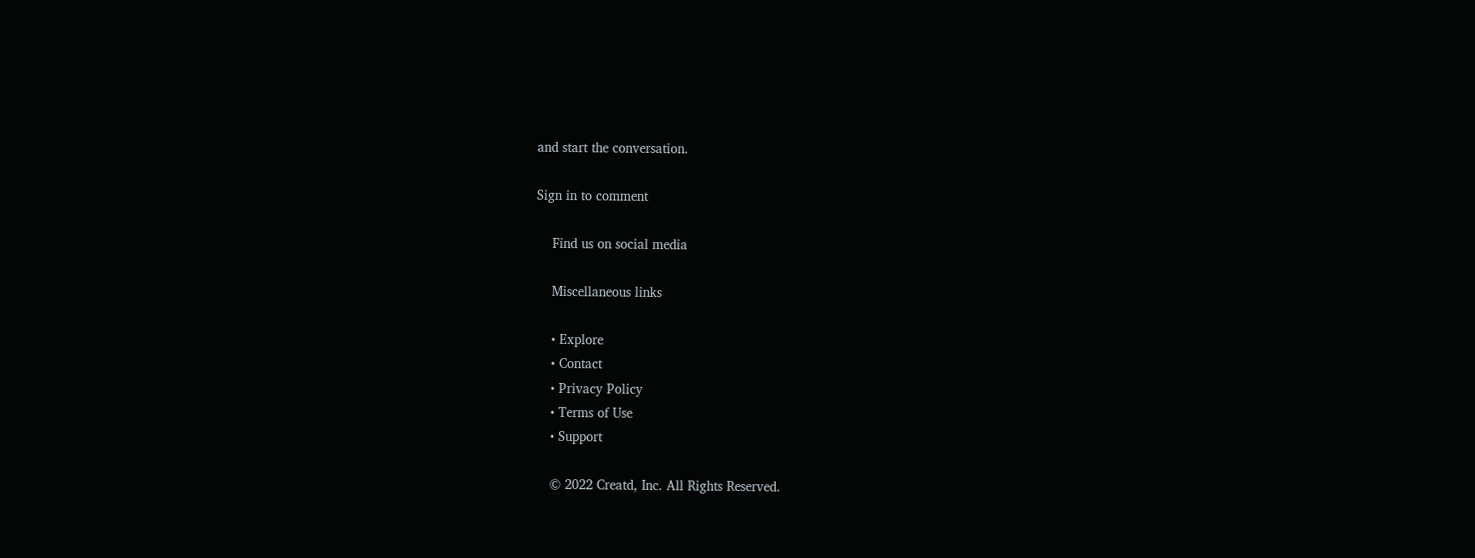and start the conversation.

Sign in to comment

    Find us on social media

    Miscellaneous links

    • Explore
    • Contact
    • Privacy Policy
    • Terms of Use
    • Support

    © 2022 Creatd, Inc. All Rights Reserved.